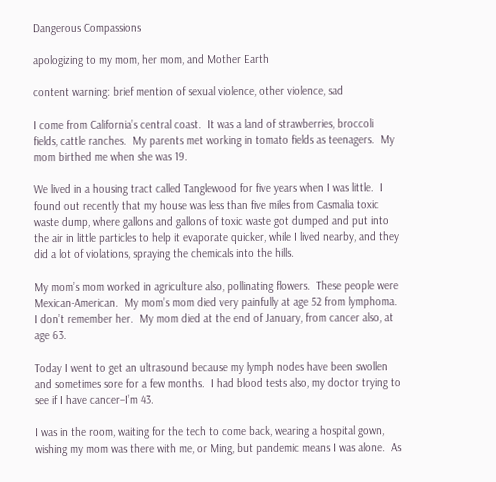Dangerous Compassions

apologizing to my mom, her mom, and Mother Earth

content warning: brief mention of sexual violence, other violence, sad

I come from California’s central coast.  It was a land of strawberries, broccoli fields, cattle ranches.  My parents met working in tomato fields as teenagers.  My mom birthed me when she was 19.

We lived in a housing tract called Tanglewood for five years when I was little.  I found out recently that my house was less than five miles from Casmalia toxic waste dump, where gallons and gallons of toxic waste got dumped and put into the air in little particles to help it evaporate quicker, while I lived nearby, and they did a lot of violations, spraying the chemicals into the hills.

My mom’s mom worked in agriculture also, pollinating flowers.  These people were Mexican-American.  My mom’s mom died very painfully at age 52 from lymphoma.  I don’t remember her.  My mom died at the end of January, from cancer also, at age 63.

Today I went to get an ultrasound because my lymph nodes have been swollen and sometimes sore for a few months.  I had blood tests also, my doctor trying to see if I have cancer–I’m 43.

I was in the room, waiting for the tech to come back, wearing a hospital gown, wishing my mom was there with me, or Ming, but pandemic means I was alone.  As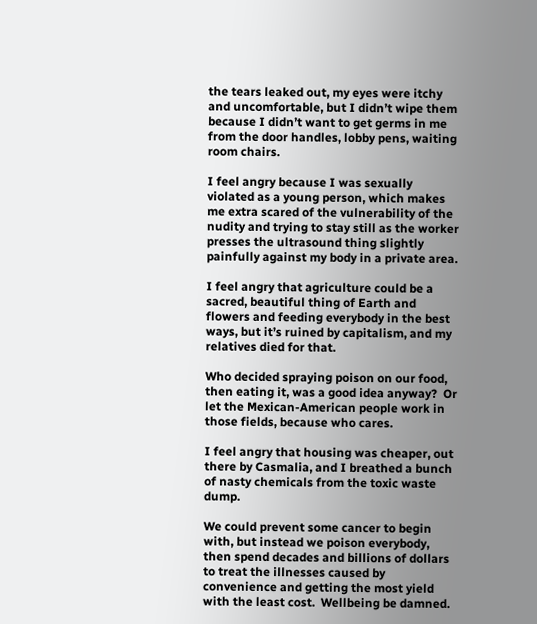the tears leaked out, my eyes were itchy and uncomfortable, but I didn’t wipe them because I didn’t want to get germs in me from the door handles, lobby pens, waiting room chairs.

I feel angry because I was sexually violated as a young person, which makes me extra scared of the vulnerability of the nudity and trying to stay still as the worker presses the ultrasound thing slightly painfully against my body in a private area.

I feel angry that agriculture could be a sacred, beautiful thing of Earth and flowers and feeding everybody in the best ways, but it’s ruined by capitalism, and my relatives died for that.

Who decided spraying poison on our food, then eating it, was a good idea anyway?  Or let the Mexican-American people work in those fields, because who cares.

I feel angry that housing was cheaper, out there by Casmalia, and I breathed a bunch of nasty chemicals from the toxic waste dump.

We could prevent some cancer to begin with, but instead we poison everybody, then spend decades and billions of dollars to treat the illnesses caused by convenience and getting the most yield with the least cost.  Wellbeing be damned.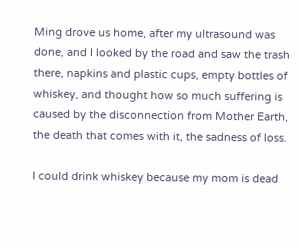Ming drove us home, after my ultrasound was done, and I looked by the road and saw the trash there, napkins and plastic cups, empty bottles of whiskey, and thought how so much suffering is caused by the disconnection from Mother Earth, the death that comes with it, the sadness of loss.

I could drink whiskey because my mom is dead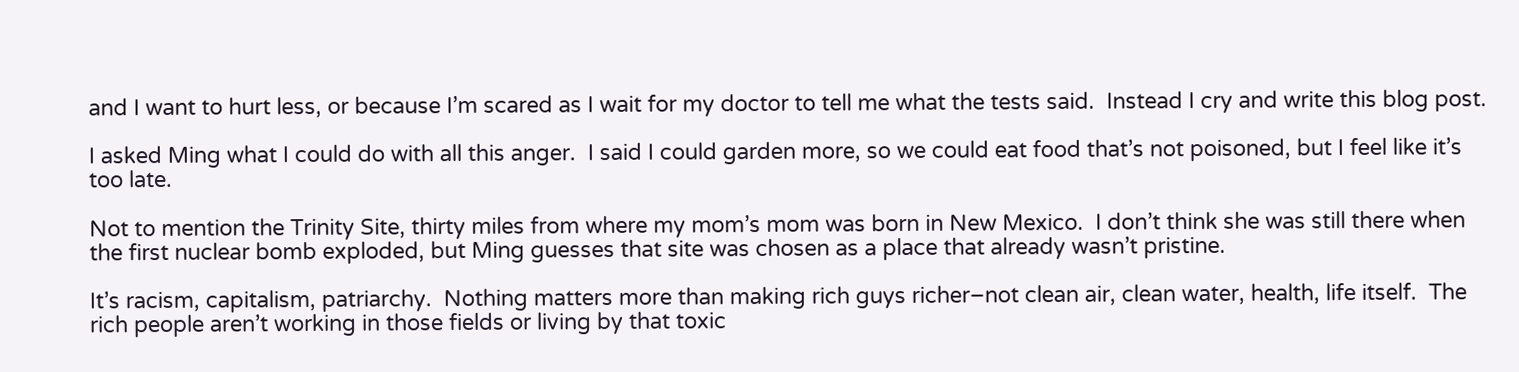and I want to hurt less, or because I’m scared as I wait for my doctor to tell me what the tests said.  Instead I cry and write this blog post.

I asked Ming what I could do with all this anger.  I said I could garden more, so we could eat food that’s not poisoned, but I feel like it’s too late.

Not to mention the Trinity Site, thirty miles from where my mom’s mom was born in New Mexico.  I don’t think she was still there when the first nuclear bomb exploded, but Ming guesses that site was chosen as a place that already wasn’t pristine.

It’s racism, capitalism, patriarchy.  Nothing matters more than making rich guys richer–not clean air, clean water, health, life itself.  The rich people aren’t working in those fields or living by that toxic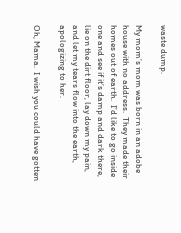waste dump.

My mom’s mom was born in an adobe house with no address.  They made their homes out of earth.  I’d like to go inside one and see if it’s damp and dark there, lie on the dirt floor, lay down my pain, and let my tears flow into the earth, apologizing to her.

Oh, Mama.  I wish you could have gotten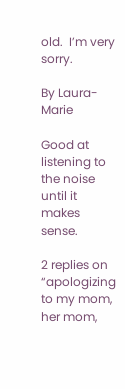old.  I’m very sorry.

By Laura-Marie

Good at listening to the noise until it makes sense.

2 replies on “apologizing to my mom, her mom,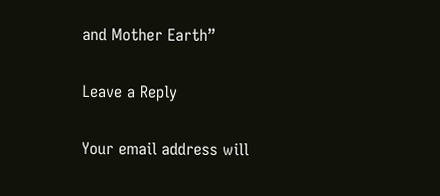and Mother Earth”

Leave a Reply

Your email address will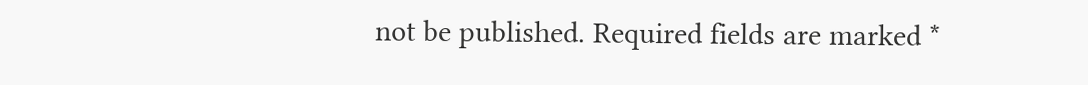not be published. Required fields are marked *